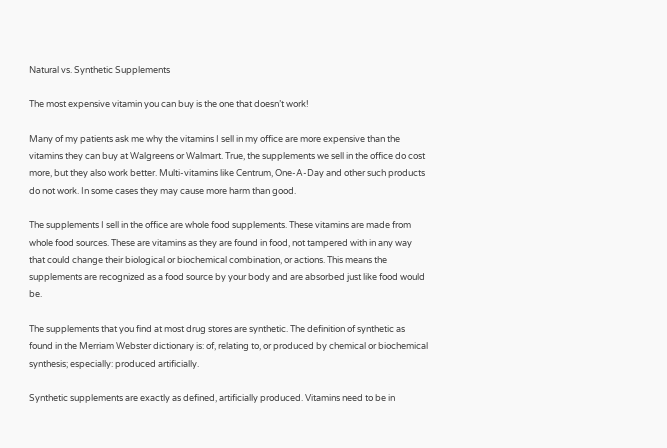Natural vs. Synthetic Supplements

The most expensive vitamin you can buy is the one that doesn’t work!

Many of my patients ask me why the vitamins I sell in my office are more expensive than the vitamins they can buy at Walgreens or Walmart. True, the supplements we sell in the office do cost more, but they also work better. Multi-vitamins like Centrum, One-A-Day and other such products do not work. In some cases they may cause more harm than good.

The supplements I sell in the office are whole food supplements. These vitamins are made from whole food sources. These are vitamins as they are found in food, not tampered with in any way that could change their biological or biochemical combination, or actions. This means the supplements are recognized as a food source by your body and are absorbed just like food would be.

The supplements that you find at most drug stores are synthetic. The definition of synthetic as found in the Merriam Webster dictionary is: of, relating to, or produced by chemical or biochemical synthesis; especially: produced artificially.

Synthetic supplements are exactly as defined, artificially produced. Vitamins need to be in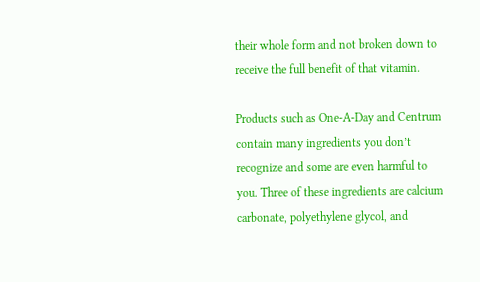their whole form and not broken down to receive the full benefit of that vitamin.

Products such as One-A-Day and Centrum contain many ingredients you don’t recognize and some are even harmful to you. Three of these ingredients are calcium carbonate, polyethylene glycol, and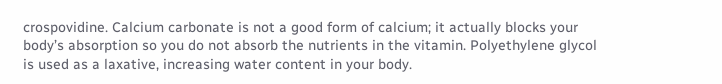crospovidine. Calcium carbonate is not a good form of calcium; it actually blocks your body’s absorption so you do not absorb the nutrients in the vitamin. Polyethylene glycol is used as a laxative, increasing water content in your body.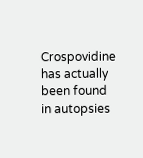Crospovidine has actually been found in autopsies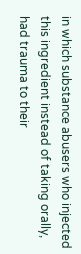in which substance abusers who injected this ingredient instead of taking orally, had trauma to their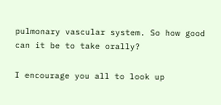pulmonary vascular system. So how good can it be to take orally?

I encourage you all to look up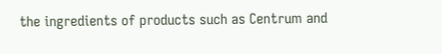the ingredients of products such as Centrum and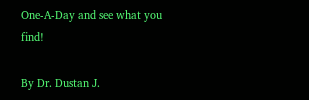One-A-Day and see what you find!

By Dr. Dustan J.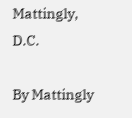Mattingly, D.C.

By Mattingly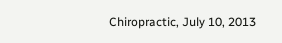Chiropractic, July 10, 2013